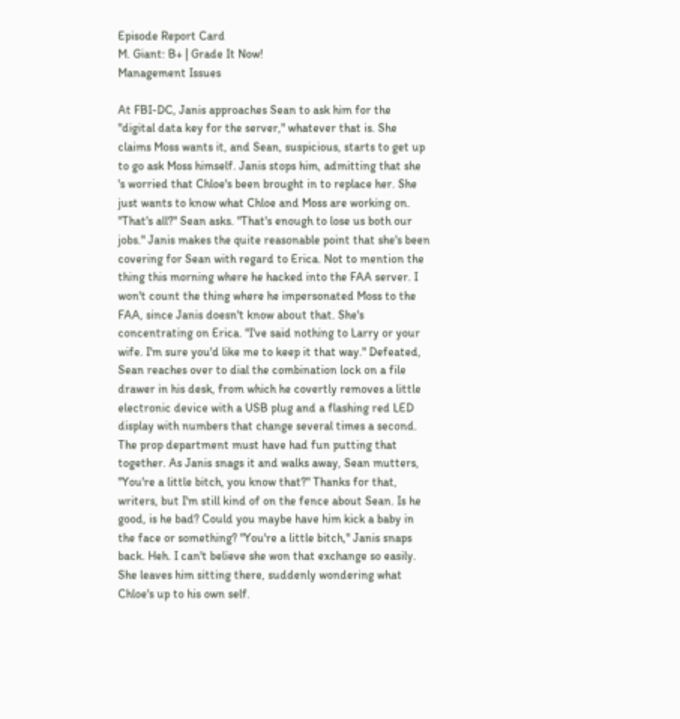Episode Report Card
M. Giant: B+ | Grade It Now!
Management Issues

At FBI-DC, Janis approaches Sean to ask him for the "digital data key for the server," whatever that is. She claims Moss wants it, and Sean, suspicious, starts to get up to go ask Moss himself. Janis stops him, admitting that she 's worried that Chloe's been brought in to replace her. She just wants to know what Chloe and Moss are working on. "That's all?" Sean asks. "That's enough to lose us both our jobs." Janis makes the quite reasonable point that she's been covering for Sean with regard to Erica. Not to mention the thing this morning where he hacked into the FAA server. I won't count the thing where he impersonated Moss to the FAA, since Janis doesn't know about that. She's concentrating on Erica. "I've said nothing to Larry or your wife. I'm sure you'd like me to keep it that way." Defeated, Sean reaches over to dial the combination lock on a file drawer in his desk, from which he covertly removes a little electronic device with a USB plug and a flashing red LED display with numbers that change several times a second. The prop department must have had fun putting that together. As Janis snags it and walks away, Sean mutters, "You're a little bitch, you know that?" Thanks for that, writers, but I'm still kind of on the fence about Sean. Is he good, is he bad? Could you maybe have him kick a baby in the face or something? "You're a little bitch," Janis snaps back. Heh. I can't believe she won that exchange so easily. She leaves him sitting there, suddenly wondering what Chloe's up to his own self.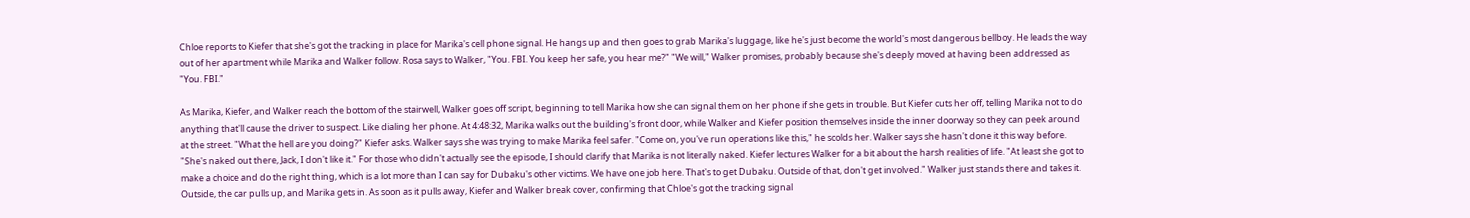Chloe reports to Kiefer that she's got the tracking in place for Marika's cell phone signal. He hangs up and then goes to grab Marika's luggage, like he's just become the world's most dangerous bellboy. He leads the way out of her apartment while Marika and Walker follow. Rosa says to Walker, "You. FBI. You keep her safe, you hear me?" "We will," Walker promises, probably because she's deeply moved at having been addressed as "You. FBI."

As Marika, Kiefer, and Walker reach the bottom of the stairwell, Walker goes off script, beginning to tell Marika how she can signal them on her phone if she gets in trouble. But Kiefer cuts her off, telling Marika not to do anything that'll cause the driver to suspect. Like dialing her phone. At 4:48:32, Marika walks out the building's front door, while Walker and Kiefer position themselves inside the inner doorway so they can peek around at the street. "What the hell are you doing?" Kiefer asks. Walker says she was trying to make Marika feel safer. "Come on, you've run operations like this," he scolds her. Walker says she hasn't done it this way before. "She's naked out there, Jack, I don't like it." For those who didn't actually see the episode, I should clarify that Marika is not literally naked. Kiefer lectures Walker for a bit about the harsh realities of life. "At least she got to make a choice and do the right thing, which is a lot more than I can say for Dubaku's other victims. We have one job here. That's to get Dubaku. Outside of that, don't get involved." Walker just stands there and takes it. Outside, the car pulls up, and Marika gets in. As soon as it pulls away, Kiefer and Walker break cover, confirming that Chloe's got the tracking signal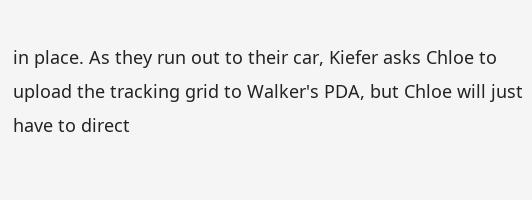in place. As they run out to their car, Kiefer asks Chloe to upload the tracking grid to Walker's PDA, but Chloe will just have to direct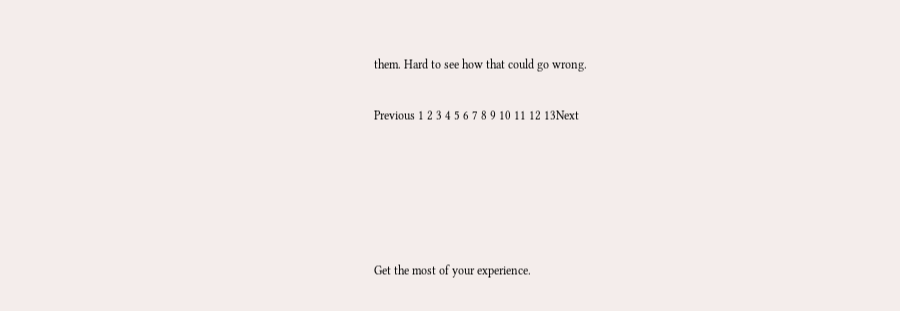them. Hard to see how that could go wrong.

Previous 1 2 3 4 5 6 7 8 9 10 11 12 13Next





Get the most of your experience.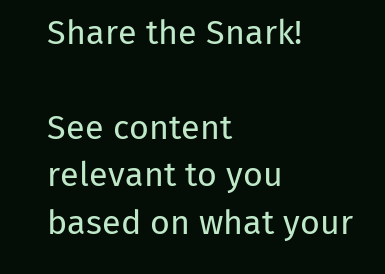Share the Snark!

See content relevant to you based on what your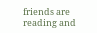friends are reading and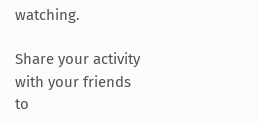watching.

Share your activity with your friends to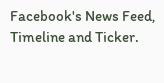Facebook's News Feed, Timeline and Ticker.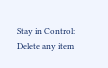Stay in Control: Delete any item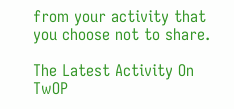from your activity that you choose not to share.

The Latest Activity On TwOP